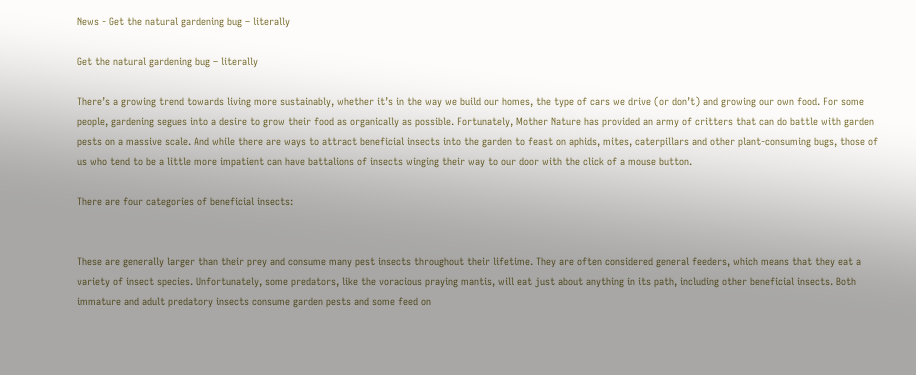News - Get the natural gardening bug – literally

Get the natural gardening bug – literally

There’s a growing trend towards living more sustainably, whether it’s in the way we build our homes, the type of cars we drive (or don’t) and growing our own food. For some people, gardening segues into a desire to grow their food as organically as possible. Fortunately, Mother Nature has provided an army of critters that can do battle with garden pests on a massive scale. And while there are ways to attract beneficial insects into the garden to feast on aphids, mites, caterpillars and other plant-consuming bugs, those of us who tend to be a little more impatient can have battalions of insects winging their way to our door with the click of a mouse button.

There are four categories of beneficial insects:


These are generally larger than their prey and consume many pest insects throughout their lifetime. They are often considered general feeders, which means that they eat a variety of insect species. Unfortunately, some predators, like the voracious praying mantis, will eat just about anything in its path, including other beneficial insects. Both immature and adult predatory insects consume garden pests and some feed on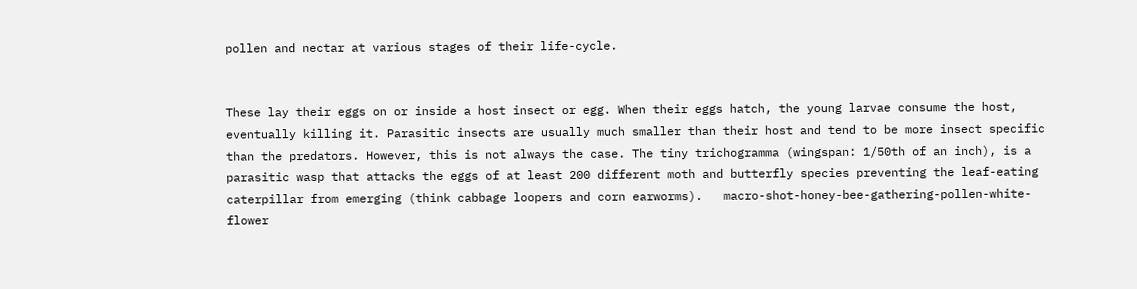pollen and nectar at various stages of their life-cycle.


These lay their eggs on or inside a host insect or egg. When their eggs hatch, the young larvae consume the host, eventually killing it. Parasitic insects are usually much smaller than their host and tend to be more insect specific than the predators. However, this is not always the case. The tiny trichogramma (wingspan: 1/50th of an inch), is a parasitic wasp that attacks the eggs of at least 200 different moth and butterfly species preventing the leaf-eating caterpillar from emerging (think cabbage loopers and corn earworms).   macro-shot-honey-bee-gathering-pollen-white-flower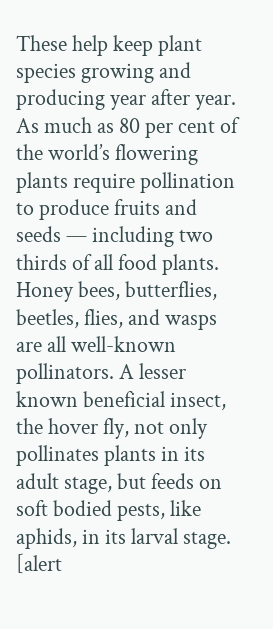These help keep plant species growing and producing year after year. As much as 80 per cent of the world’s flowering plants require pollination to produce fruits and seeds — including two thirds of all food plants. Honey bees, butterflies, beetles, flies, and wasps are all well-known pollinators. A lesser known beneficial insect, the hover fly, not only pollinates plants in its adult stage, but feeds on soft bodied pests, like aphids, in its larval stage. [alert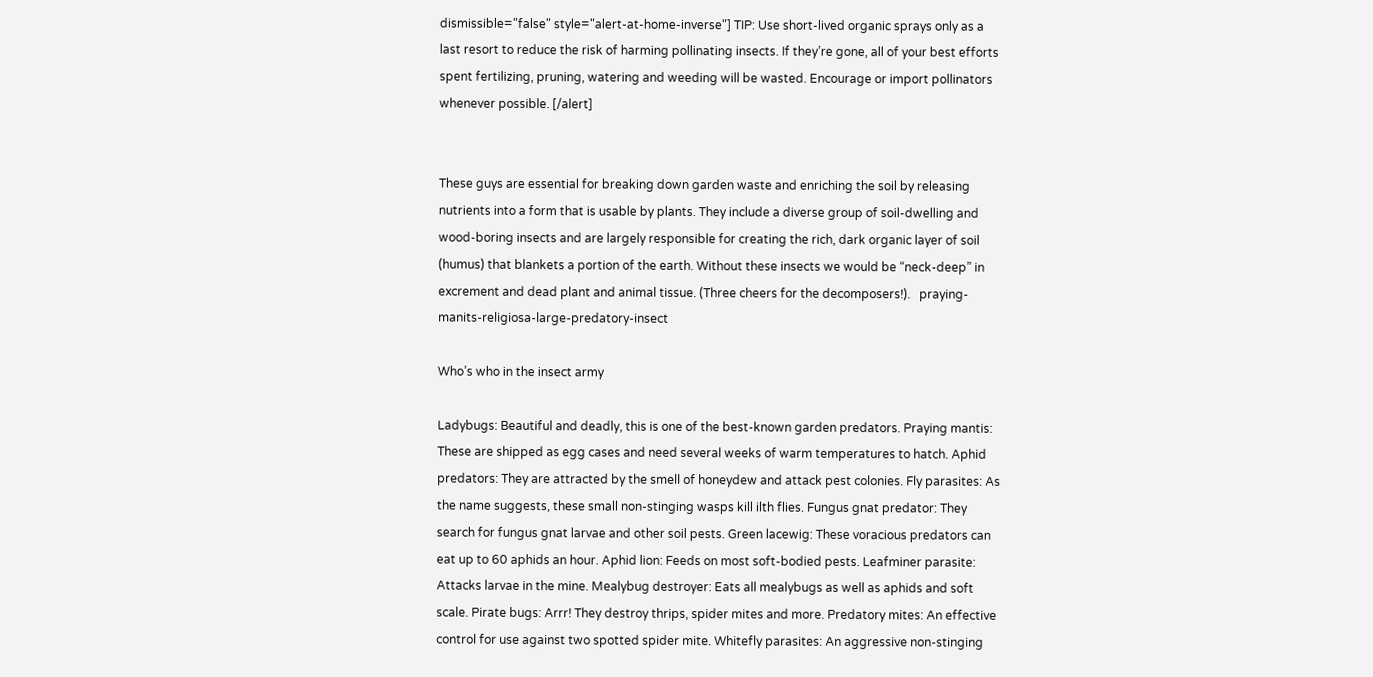dismissible="false" style="alert-at-home-inverse"] TIP: Use short-lived organic sprays only as a last resort to reduce the risk of harming pollinating insects. If they’re gone, all of your best efforts spent fertilizing, pruning, watering and weeding will be wasted. Encourage or import pollinators whenever possible. [/alert]


These guys are essential for breaking down garden waste and enriching the soil by releasing nutrients into a form that is usable by plants. They include a diverse group of soil-dwelling and wood-boring insects and are largely responsible for creating the rich, dark organic layer of soil (humus) that blankets a portion of the earth. Without these insects we would be “neck-deep” in excrement and dead plant and animal tissue. (Three cheers for the decomposers!).   praying-manits-religiosa-large-predatory-insect

Who’s who in the insect army

Ladybugs: Beautiful and deadly, this is one of the best-known garden predators. Praying mantis: These are shipped as egg cases and need several weeks of warm temperatures to hatch. Aphid predators: They are attracted by the smell of honeydew and attack pest colonies. Fly parasites: As the name suggests, these small non-stinging wasps kill ilth flies. Fungus gnat predator: They search for fungus gnat larvae and other soil pests. Green lacewig: These voracious predators can eat up to 60 aphids an hour. Aphid lion: Feeds on most soft-bodied pests. Leafminer parasite: Attacks larvae in the mine. Mealybug destroyer: Eats all mealybugs as well as aphids and soft scale. Pirate bugs: Arrr! They destroy thrips, spider mites and more. Predatory mites: An effective control for use against two spotted spider mite. Whitefly parasites: An aggressive non-stinging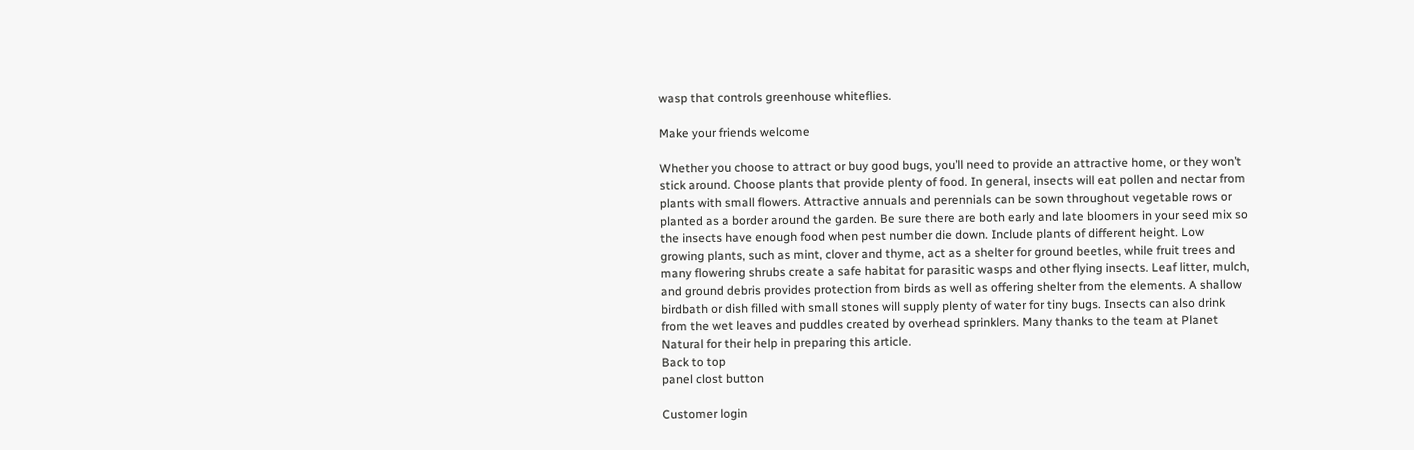wasp that controls greenhouse whiteflies.

Make your friends welcome

Whether you choose to attract or buy good bugs, you’ll need to provide an attractive home, or they won’t stick around. Choose plants that provide plenty of food. In general, insects will eat pollen and nectar from plants with small flowers. Attractive annuals and perennials can be sown throughout vegetable rows or planted as a border around the garden. Be sure there are both early and late bloomers in your seed mix so the insects have enough food when pest number die down. Include plants of different height. Low growing plants, such as mint, clover and thyme, act as a shelter for ground beetles, while fruit trees and many flowering shrubs create a safe habitat for parasitic wasps and other flying insects. Leaf litter, mulch, and ground debris provides protection from birds as well as offering shelter from the elements. A shallow birdbath or dish filled with small stones will supply plenty of water for tiny bugs. Insects can also drink from the wet leaves and puddles created by overhead sprinklers. Many thanks to the team at Planet Natural for their help in preparing this article.
Back to top
panel clost button

Customer login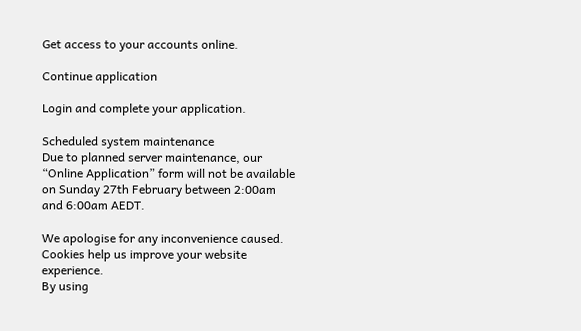Get access to your accounts online.

Continue application

Login and complete your application.

Scheduled system maintenance
Due to planned server maintenance, our “Online Application” form will not be available on Sunday 27th February between 2:00am and 6:00am AEDT.

We apologise for any inconvenience caused.
Cookies help us improve your website experience.
By using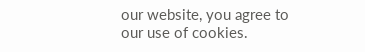our website, you agree to our use of cookies.